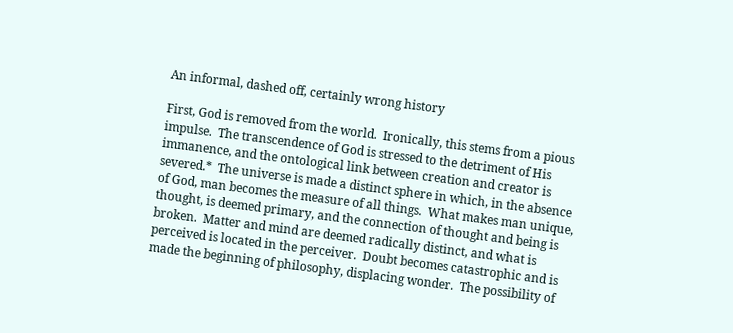An informal, dashed off, certainly wrong history

First, God is removed from the world.  Ironically, this stems from a pious impulse.  The transcendence of God is stressed to the detriment of His immanence, and the ontological link between creation and creator is severed.*  The universe is made a distinct sphere in which, in the absence of God, man becomes the measure of all things.  What makes man unique, thought, is deemed primary, and the connection of thought and being is broken.  Matter and mind are deemed radically distinct, and what is perceived is located in the perceiver.  Doubt becomes catastrophic and is made the beginning of philosophy, displacing wonder.  The possibility of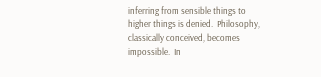inferring from sensible things to higher things is denied.  Philosophy, classically conceived, becomes impossible.  In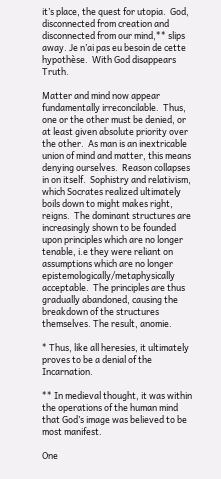it’s place, the quest for utopia.  God, disconnected from creation and disconnected from our mind,** slips away. Je n’ai pas eu besoin de cette hypothèse.  With God disappears Truth.

Matter and mind now appear fundamentally irreconcilable.  Thus, one or the other must be denied, or at least given absolute priority over the other.  As man is an inextricable union of mind and matter, this means denying ourselves.  Reason collapses in on itself.  Sophistry and relativism, which Socrates realized ultimately boils down to might makes right, reigns.  The dominant structures are increasingly shown to be founded upon principles which are no longer tenable, i.e they were reliant on assumptions which are no longer epistemologically/metaphysically acceptable.  The principles are thus gradually abandoned, causing the breakdown of the structures themselves. The result, anomie.

* Thus, like all heresies, it ultimately proves to be a denial of the Incarnation.

** In medieval thought, it was within the operations of the human mind that God’s image was believed to be most manifest.

One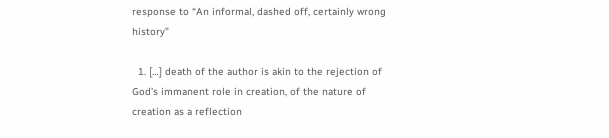response to “An informal, dashed off, certainly wrong history”

  1. […] death of the author is akin to the rejection of God’s immanent role in creation, of the nature of creation as a reflection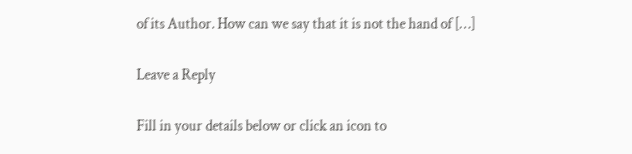of its Author. How can we say that it is not the hand of […]

Leave a Reply

Fill in your details below or click an icon to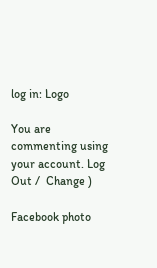log in: Logo

You are commenting using your account. Log Out /  Change )

Facebook photo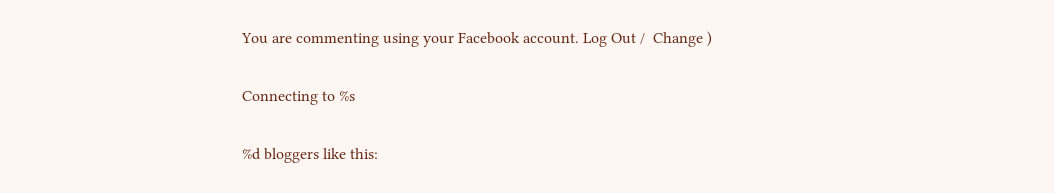You are commenting using your Facebook account. Log Out /  Change )

Connecting to %s

%d bloggers like this: